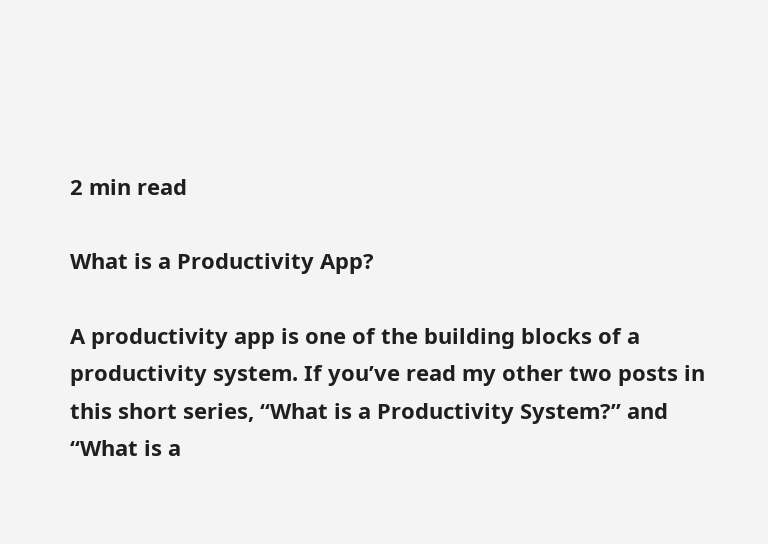2 min read

What is a Productivity App?

A productivity app is one of the building blocks of a productivity system. If you’ve read my other two posts in this short series, “What is a Productivity System?” and “What is a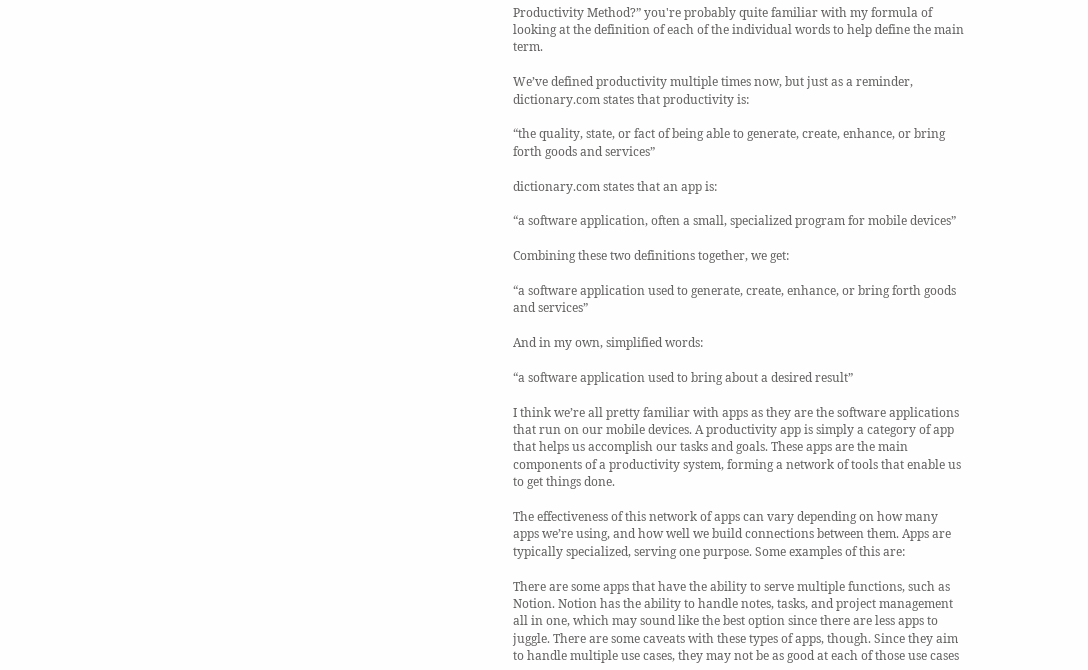Productivity Method?” you're probably quite familiar with my formula of looking at the definition of each of the individual words to help define the main term.

We’ve defined productivity multiple times now, but just as a reminder, dictionary.com states that productivity is:

“the quality, state, or fact of being able to generate, create, enhance, or bring forth goods and services”

dictionary.com states that an app is:

“a software application, often a small, specialized program for mobile devices”

Combining these two definitions together, we get:

“a software application used to generate, create, enhance, or bring forth goods and services”

And in my own, simplified words:

“a software application used to bring about a desired result”

I think we’re all pretty familiar with apps as they are the software applications that run on our mobile devices. A productivity app is simply a category of app that helps us accomplish our tasks and goals. These apps are the main components of a productivity system, forming a network of tools that enable us to get things done.

The effectiveness of this network of apps can vary depending on how many apps we’re using, and how well we build connections between them. Apps are typically specialized, serving one purpose. Some examples of this are:

There are some apps that have the ability to serve multiple functions, such as Notion. Notion has the ability to handle notes, tasks, and project management all in one, which may sound like the best option since there are less apps to juggle. There are some caveats with these types of apps, though. Since they aim to handle multiple use cases, they may not be as good at each of those use cases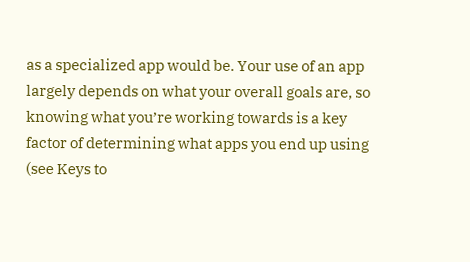as a specialized app would be. Your use of an app largely depends on what your overall goals are, so knowing what you’re working towards is a key factor of determining what apps you end up using (see Keys to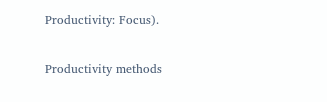Productivity: Focus).

Productivity methods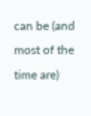can be (and most of the time are)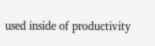used inside of productivity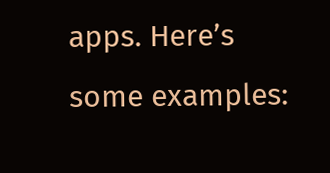apps. Here’s some examples: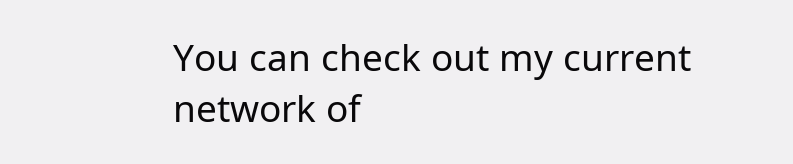You can check out my current network of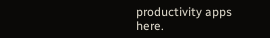productivity apps here.